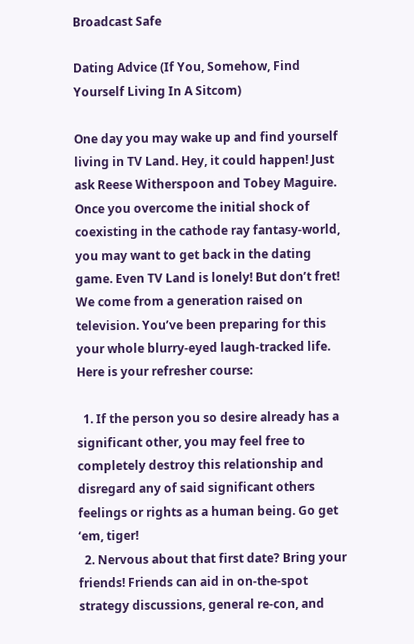Broadcast Safe

Dating Advice (If You, Somehow, Find Yourself Living In A Sitcom)

One day you may wake up and find yourself living in TV Land. Hey, it could happen! Just ask Reese Witherspoon and Tobey Maguire. Once you overcome the initial shock of coexisting in the cathode ray fantasy-world, you may want to get back in the dating game. Even TV Land is lonely! But don’t fret! We come from a generation raised on television. You’ve been preparing for this your whole blurry-eyed laugh-tracked life. Here is your refresher course:

  1. If the person you so desire already has a significant other, you may feel free to completely destroy this relationship and disregard any of said significant others feelings or rights as a human being. Go get ‘em, tiger!
  2. Nervous about that first date? Bring your friends! Friends can aid in on-the-spot strategy discussions, general re-con, and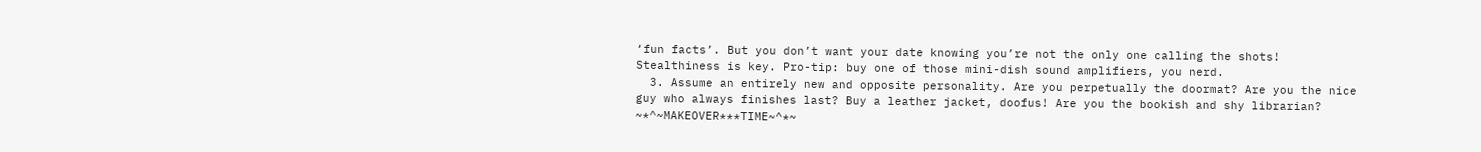‘fun facts’. But you don’t want your date knowing you’re not the only one calling the shots! Stealthiness is key. Pro-tip: buy one of those mini-dish sound amplifiers, you nerd.
  3. Assume an entirely new and opposite personality. Are you perpetually the doormat? Are you the nice guy who always finishes last? Buy a leather jacket, doofus! Are you the bookish and shy librarian? ~*^~MAKEOVER***TIME~^*~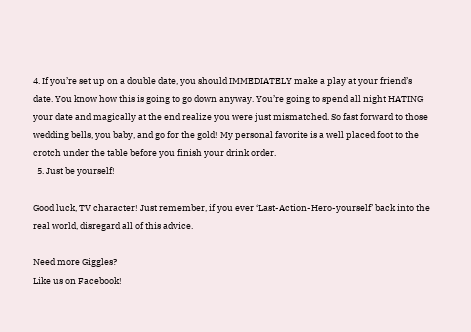4. If you’re set up on a double date, you should IMMEDIATELY make a play at your friend’s date. You know how this is going to go down anyway. You’re going to spend all night HATING your date and magically at the end realize you were just mismatched. So fast forward to those wedding bells, you baby, and go for the gold! My personal favorite is a well placed foot to the crotch under the table before you finish your drink order.
  5. Just be yourself!

Good luck, TV character! Just remember, if you ever ‘Last-Action-Hero-yourself’ back into the real world, disregard all of this advice.

Need more Giggles?
Like us on Facebook!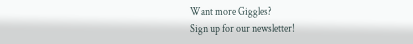Want more Giggles?
Sign up for our newsletter!